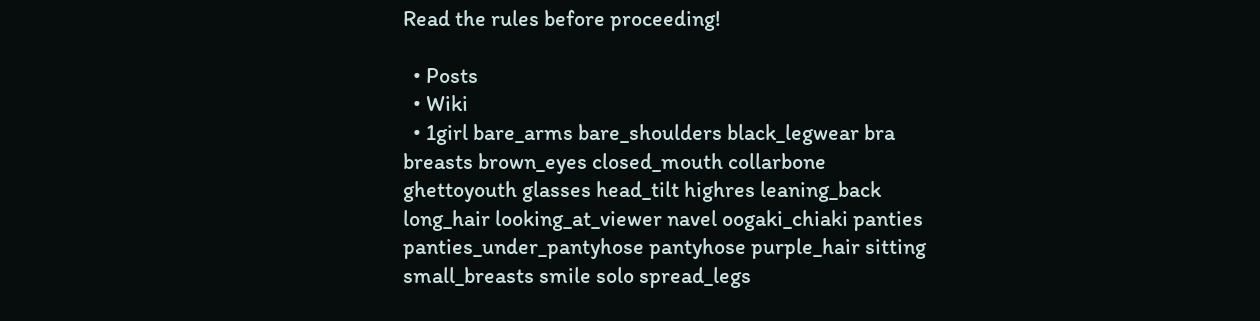Read the rules before proceeding!

  • Posts
  • Wiki
  • 1girl bare_arms bare_shoulders black_legwear bra breasts brown_eyes closed_mouth collarbone ghettoyouth glasses head_tilt highres leaning_back long_hair looking_at_viewer navel oogaki_chiaki panties panties_under_pantyhose pantyhose purple_hair sitting small_breasts smile solo spread_legs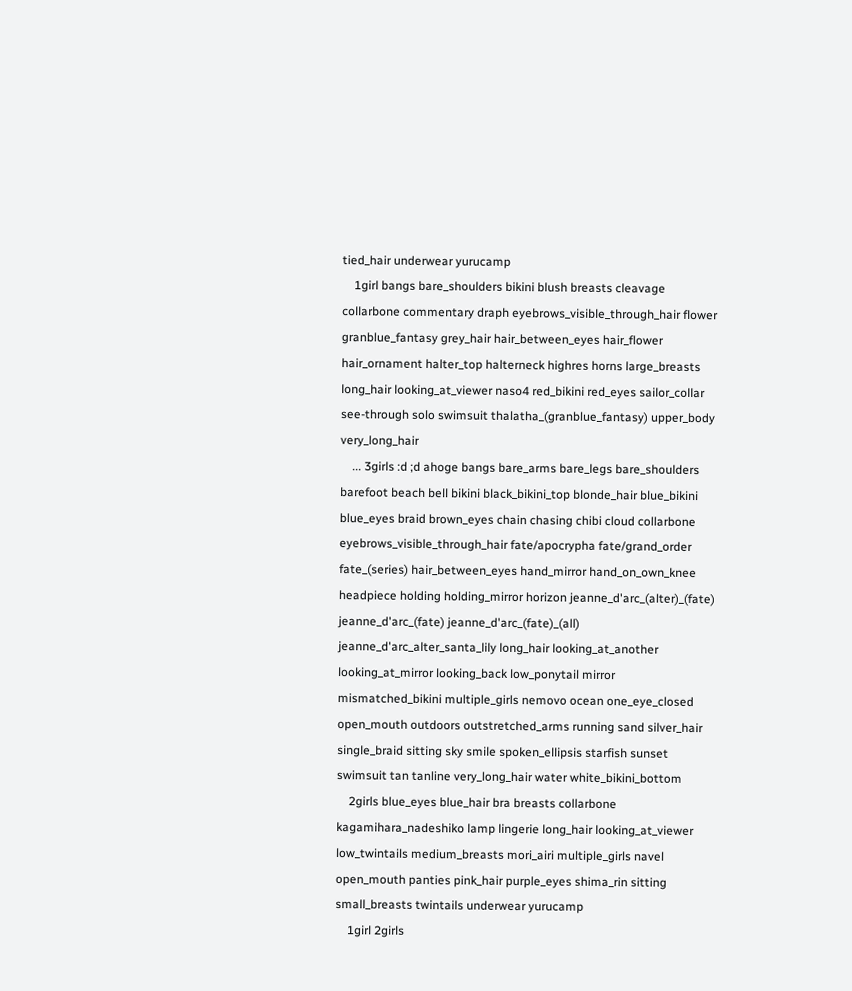tied_hair underwear yurucamp
    1girl bangs bare_shoulders bikini blush breasts cleavage collarbone commentary draph eyebrows_visible_through_hair flower granblue_fantasy grey_hair hair_between_eyes hair_flower hair_ornament halter_top halterneck highres horns large_breasts long_hair looking_at_viewer naso4 red_bikini red_eyes sailor_collar see-through solo swimsuit thalatha_(granblue_fantasy) upper_body very_long_hair
    ... 3girls :d ;d ahoge bangs bare_arms bare_legs bare_shoulders barefoot beach bell bikini black_bikini_top blonde_hair blue_bikini blue_eyes braid brown_eyes chain chasing chibi cloud collarbone eyebrows_visible_through_hair fate/apocrypha fate/grand_order fate_(series) hair_between_eyes hand_mirror hand_on_own_knee headpiece holding holding_mirror horizon jeanne_d'arc_(alter)_(fate) jeanne_d'arc_(fate) jeanne_d'arc_(fate)_(all) jeanne_d'arc_alter_santa_lily long_hair looking_at_another looking_at_mirror looking_back low_ponytail mirror mismatched_bikini multiple_girls nemovo ocean one_eye_closed open_mouth outdoors outstretched_arms running sand silver_hair single_braid sitting sky smile spoken_ellipsis starfish sunset swimsuit tan tanline very_long_hair water white_bikini_bottom
    2girls blue_eyes blue_hair bra breasts collarbone kagamihara_nadeshiko lamp lingerie long_hair looking_at_viewer low_twintails medium_breasts mori_airi multiple_girls navel open_mouth panties pink_hair purple_eyes shima_rin sitting small_breasts twintails underwear yurucamp
    1girl 2girls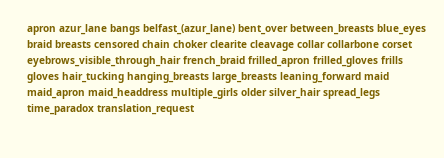apron azur_lane bangs belfast_(azur_lane) bent_over between_breasts blue_eyes braid breasts censored chain choker clearite cleavage collar collarbone corset eyebrows_visible_through_hair french_braid frilled_apron frilled_gloves frills gloves hair_tucking hanging_breasts large_breasts leaning_forward maid maid_apron maid_headdress multiple_girls older silver_hair spread_legs time_paradox translation_request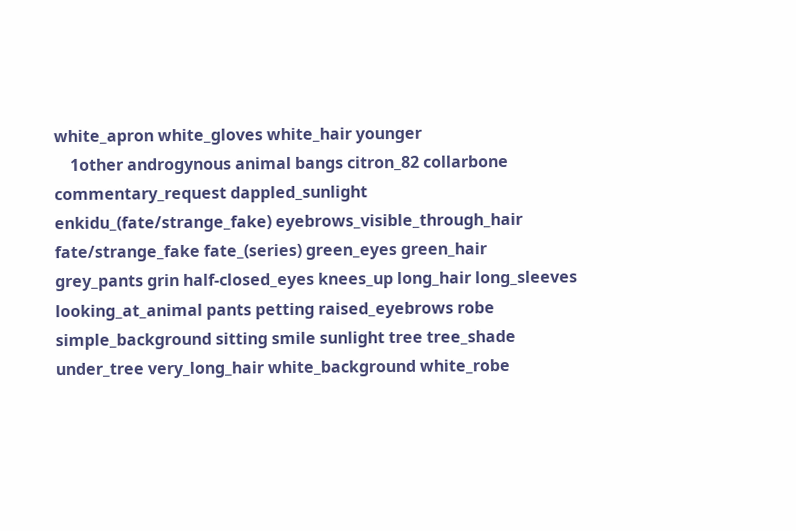white_apron white_gloves white_hair younger
    1other androgynous animal bangs citron_82 collarbone commentary_request dappled_sunlight enkidu_(fate/strange_fake) eyebrows_visible_through_hair fate/strange_fake fate_(series) green_eyes green_hair grey_pants grin half-closed_eyes knees_up long_hair long_sleeves looking_at_animal pants petting raised_eyebrows robe simple_background sitting smile sunlight tree tree_shade under_tree very_long_hair white_background white_robe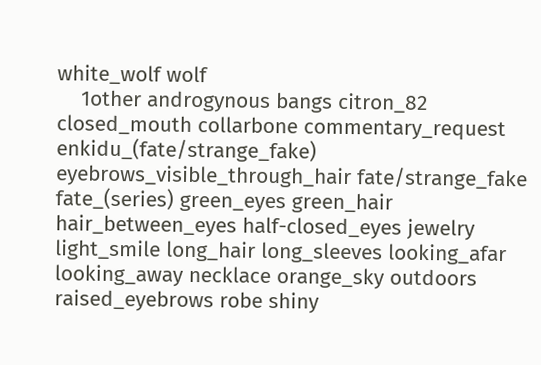white_wolf wolf
    1other androgynous bangs citron_82 closed_mouth collarbone commentary_request enkidu_(fate/strange_fake) eyebrows_visible_through_hair fate/strange_fake fate_(series) green_eyes green_hair hair_between_eyes half-closed_eyes jewelry light_smile long_hair long_sleeves looking_afar looking_away necklace orange_sky outdoors raised_eyebrows robe shiny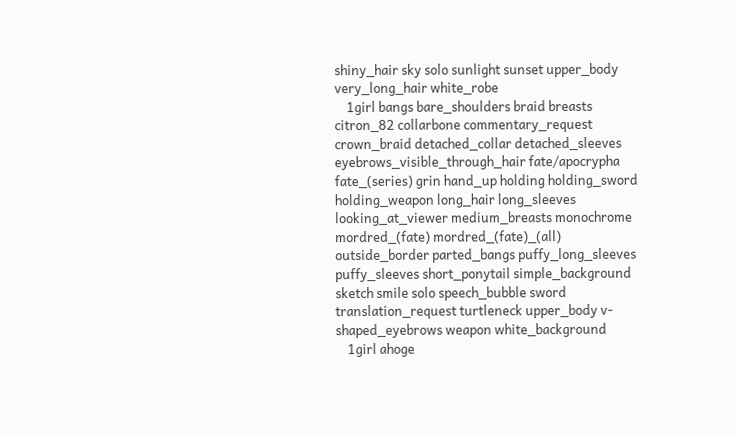shiny_hair sky solo sunlight sunset upper_body very_long_hair white_robe
    1girl bangs bare_shoulders braid breasts citron_82 collarbone commentary_request crown_braid detached_collar detached_sleeves eyebrows_visible_through_hair fate/apocrypha fate_(series) grin hand_up holding holding_sword holding_weapon long_hair long_sleeves looking_at_viewer medium_breasts monochrome mordred_(fate) mordred_(fate)_(all) outside_border parted_bangs puffy_long_sleeves puffy_sleeves short_ponytail simple_background sketch smile solo speech_bubble sword translation_request turtleneck upper_body v-shaped_eyebrows weapon white_background
    1girl ahoge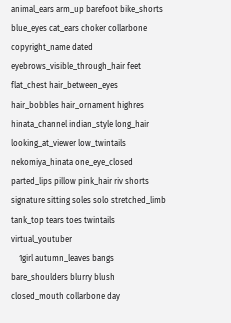animal_ears arm_up barefoot bike_shorts blue_eyes cat_ears choker collarbone copyright_name dated eyebrows_visible_through_hair feet flat_chest hair_between_eyes hair_bobbles hair_ornament highres hinata_channel indian_style long_hair looking_at_viewer low_twintails nekomiya_hinata one_eye_closed parted_lips pillow pink_hair riv shorts signature sitting soles solo stretched_limb tank_top tears toes twintails virtual_youtuber
    1girl autumn_leaves bangs bare_shoulders blurry blush closed_mouth collarbone day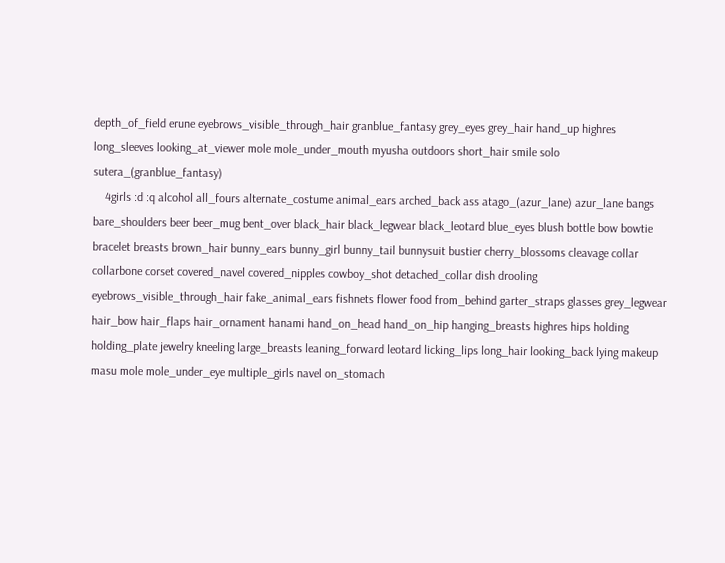depth_of_field erune eyebrows_visible_through_hair granblue_fantasy grey_eyes grey_hair hand_up highres long_sleeves looking_at_viewer mole mole_under_mouth myusha outdoors short_hair smile solo sutera_(granblue_fantasy)
    4girls :d :q alcohol all_fours alternate_costume animal_ears arched_back ass atago_(azur_lane) azur_lane bangs bare_shoulders beer beer_mug bent_over black_hair black_legwear black_leotard blue_eyes blush bottle bow bowtie bracelet breasts brown_hair bunny_ears bunny_girl bunny_tail bunnysuit bustier cherry_blossoms cleavage collar collarbone corset covered_navel covered_nipples cowboy_shot detached_collar dish drooling eyebrows_visible_through_hair fake_animal_ears fishnets flower food from_behind garter_straps glasses grey_legwear hair_bow hair_flaps hair_ornament hanami hand_on_head hand_on_hip hanging_breasts highres hips holding holding_plate jewelry kneeling large_breasts leaning_forward leotard licking_lips long_hair looking_back lying makeup masu mole mole_under_eye multiple_girls navel on_stomach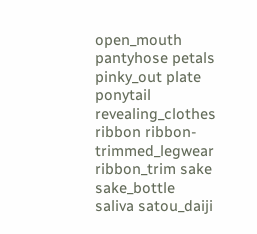open_mouth pantyhose petals pinky_out plate ponytail revealing_clothes ribbon ribbon-trimmed_legwear ribbon_trim sake sake_bottle saliva satou_daiji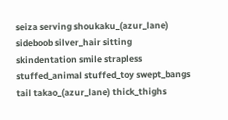seiza serving shoukaku_(azur_lane) sideboob silver_hair sitting skindentation smile strapless stuffed_animal stuffed_toy swept_bangs tail takao_(azur_lane) thick_thighs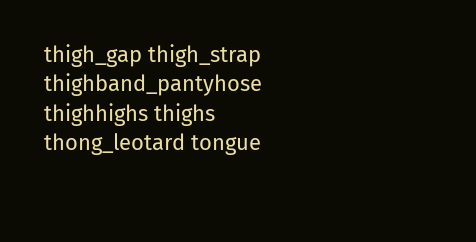thigh_gap thigh_strap thighband_pantyhose thighhighs thighs thong_leotard tongue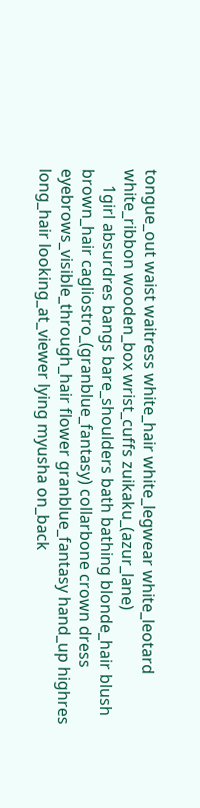tongue_out waist waitress white_hair white_legwear white_leotard white_ribbon wooden_box wrist_cuffs zuikaku_(azur_lane)
    1girl absurdres bangs bare_shoulders bath bathing blonde_hair blush brown_hair cagliostro_(granblue_fantasy) collarbone crown dress eyebrows_visible_through_hair flower granblue_fantasy hand_up highres long_hair looking_at_viewer lying myusha on_back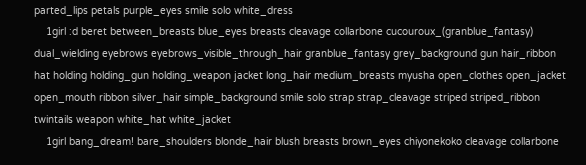parted_lips petals purple_eyes smile solo white_dress
    1girl :d beret between_breasts blue_eyes breasts cleavage collarbone cucouroux_(granblue_fantasy) dual_wielding eyebrows eyebrows_visible_through_hair granblue_fantasy grey_background gun hair_ribbon hat holding holding_gun holding_weapon jacket long_hair medium_breasts myusha open_clothes open_jacket open_mouth ribbon silver_hair simple_background smile solo strap strap_cleavage striped striped_ribbon twintails weapon white_hat white_jacket
    1girl bang_dream! bare_shoulders blonde_hair blush breasts brown_eyes chiyonekoko cleavage collarbone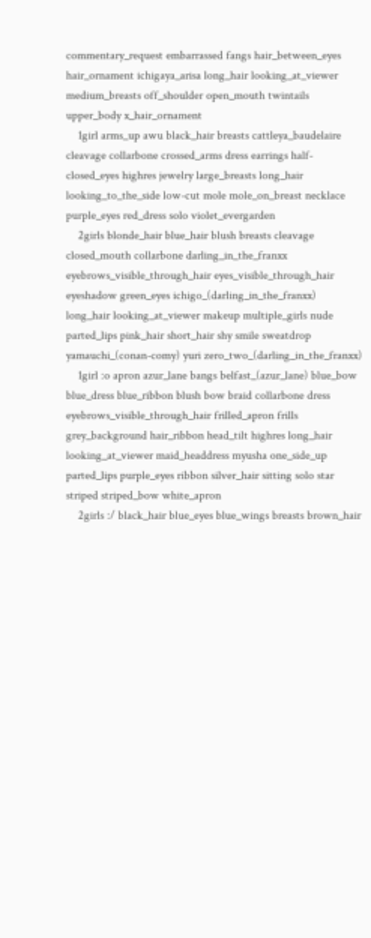commentary_request embarrassed fangs hair_between_eyes hair_ornament ichigaya_arisa long_hair looking_at_viewer medium_breasts off_shoulder open_mouth twintails upper_body x_hair_ornament
    1girl arms_up awu black_hair breasts cattleya_baudelaire cleavage collarbone crossed_arms dress earrings half-closed_eyes highres jewelry large_breasts long_hair looking_to_the_side low-cut mole mole_on_breast necklace purple_eyes red_dress solo violet_evergarden
    2girls blonde_hair blue_hair blush breasts cleavage closed_mouth collarbone darling_in_the_franxx eyebrows_visible_through_hair eyes_visible_through_hair eyeshadow green_eyes ichigo_(darling_in_the_franxx) long_hair looking_at_viewer makeup multiple_girls nude parted_lips pink_hair short_hair shy smile sweatdrop yamauchi_(conan-comy) yuri zero_two_(darling_in_the_franxx)
    1girl :o apron azur_lane bangs belfast_(azur_lane) blue_bow blue_dress blue_ribbon blush bow braid collarbone dress eyebrows_visible_through_hair frilled_apron frills grey_background hair_ribbon head_tilt highres long_hair looking_at_viewer maid_headdress myusha one_side_up parted_lips purple_eyes ribbon silver_hair sitting solo star striped striped_bow white_apron
    2girls :/ black_hair blue_eyes blue_wings breasts brown_hair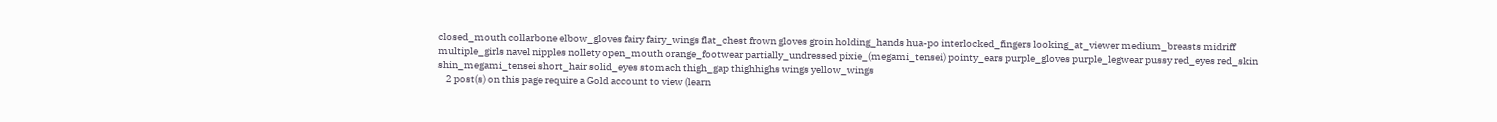closed_mouth collarbone elbow_gloves fairy fairy_wings flat_chest frown gloves groin holding_hands hua-po interlocked_fingers looking_at_viewer medium_breasts midriff multiple_girls navel nipples nollety open_mouth orange_footwear partially_undressed pixie_(megami_tensei) pointy_ears purple_gloves purple_legwear pussy red_eyes red_skin shin_megami_tensei short_hair solid_eyes stomach thigh_gap thighhighs wings yellow_wings
    2 post(s) on this page require a Gold account to view (learn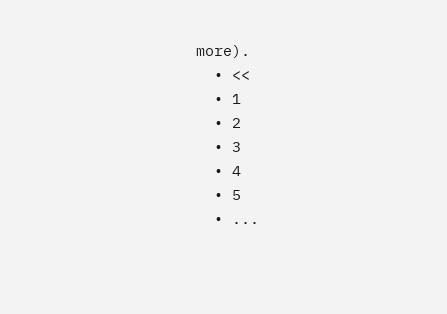more).
  • <<
  • 1
  • 2
  • 3
  • 4
  • 5
  • ...